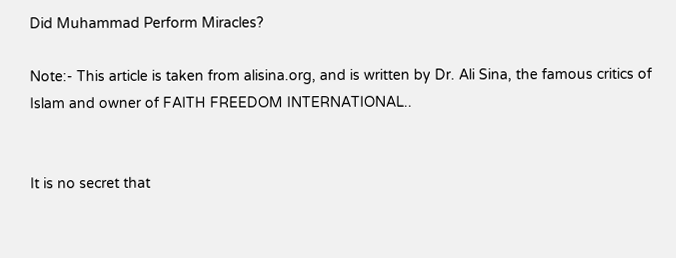Did Muhammad Perform Miracles?

Note:- This article is taken from alisina.org, and is written by Dr. Ali Sina, the famous critics of Islam and owner of FAITH FREEDOM INTERNATIONAL..


It is no secret that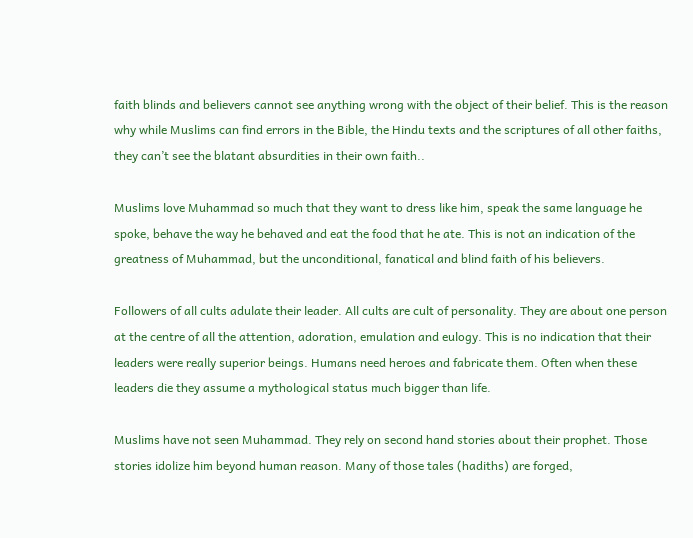faith blinds and believers cannot see anything wrong with the object of their belief. This is the reason why while Muslims can find errors in the Bible, the Hindu texts and the scriptures of all other faiths, they can’t see the blatant absurdities in their own faith..

Muslims love Muhammad so much that they want to dress like him, speak the same language he spoke, behave the way he behaved and eat the food that he ate. This is not an indication of the greatness of Muhammad, but the unconditional, fanatical and blind faith of his believers.

Followers of all cults adulate their leader. All cults are cult of personality. They are about one person at the centre of all the attention, adoration, emulation and eulogy. This is no indication that their leaders were really superior beings. Humans need heroes and fabricate them. Often when these leaders die they assume a mythological status much bigger than life.

Muslims have not seen Muhammad. They rely on second hand stories about their prophet. Those stories idolize him beyond human reason. Many of those tales (hadiths) are forged,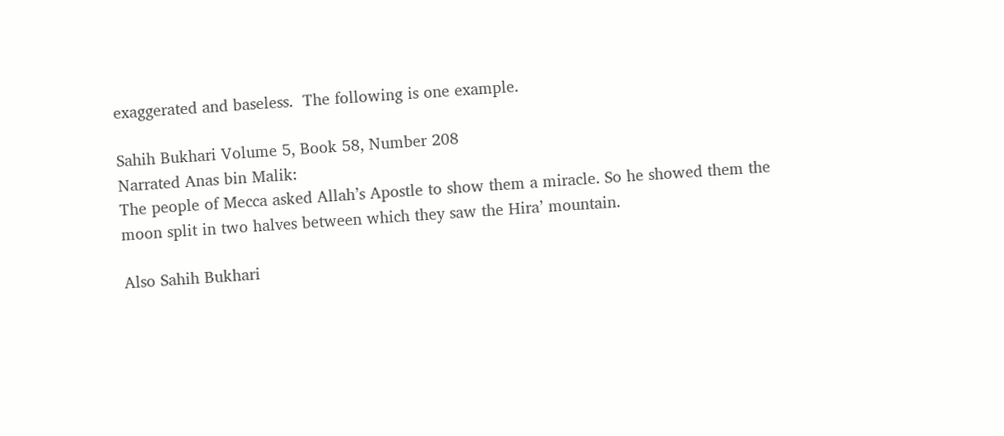exaggerated and baseless.  The following is one example.

Sahih Bukhari Volume 5, Book 58, Number 208
Narrated Anas bin Malik:
The people of Mecca asked Allah’s Apostle to show them a miracle. So he showed them the moon split in two halves between which they saw the Hira’ mountain.

Also Sahih Bukhari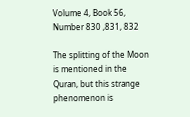Volume 4, Book 56, Number 830 ,831, 832

The splitting of the Moon is mentioned in the Quran, but this strange phenomenon is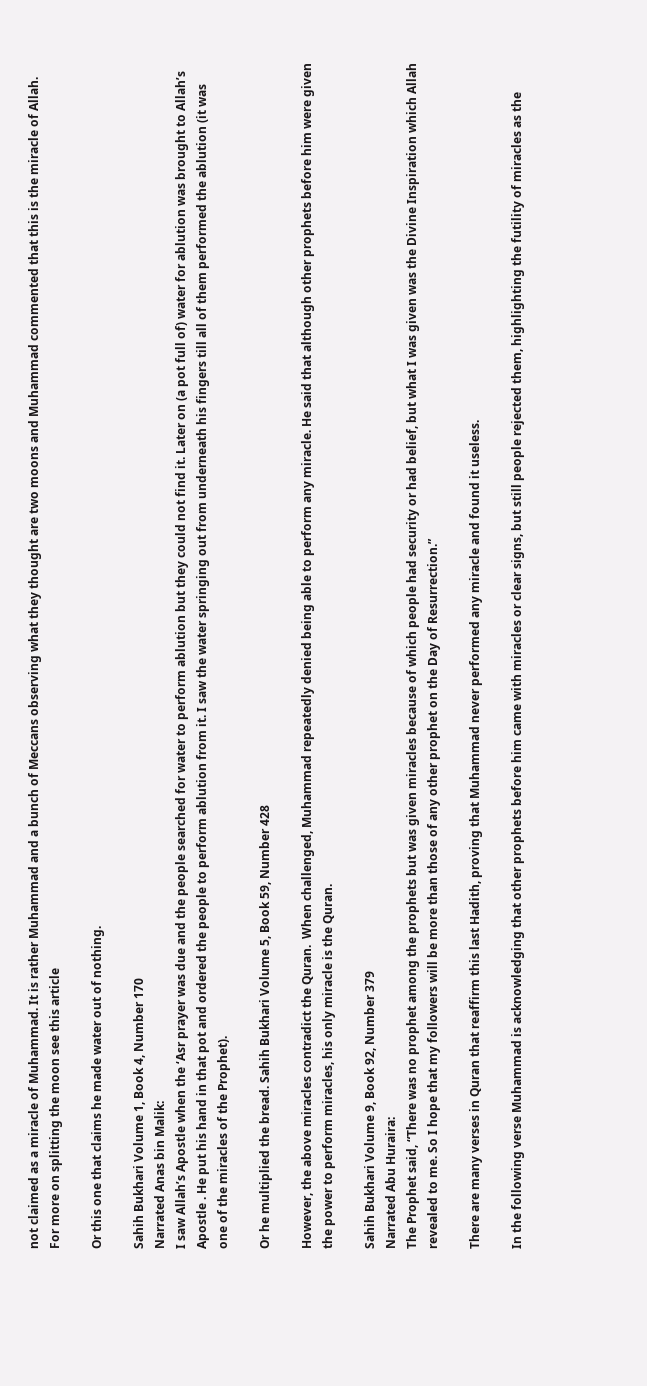not claimed as a miracle of Muhammad. It is rather Muhammad and a bunch of Meccans observing what they thought are two moons and Muhammad commented that this is the miracle of Allah.  For more on splitting the moon see this article

Or this one that claims he made water out of nothing.

Sahih Bukhari Volume 1, Book 4, Number 170
Narrated Anas bin Malik:
I saw Allah’s Apostle when the ‘Asr prayer was due and the people searched for water to perform ablution but they could not find it. Later on (a pot full of) water for ablution was brought to Allah’s Apostle . He put his hand in that pot and ordered the people to perform ablution from it. I saw the water springing out from underneath his fingers till all of them performed the ablution (it was one of the miracles of the Prophet).

Or he multiplied the bread. Sahih Bukhari Volume 5, Book 59, Number 428

However, the above miracles contradict the Quran.  When challenged, Muhammad repeatedly denied being able to perform any miracle. He said that although other prophets before him were given the power to perform miracles, his only miracle is the Quran.

Sahih Bukhari Volume 9, Book 92, Number 379
Narrated Abu Huraira:
The Prophet said, “There was no prophet among the prophets but was given miracles because of which people had security or had belief, but what I was given was the Divine Inspiration which Allah revealed to me. So I hope that my followers will be more than those of any other prophet on the Day of Resurrection.”

There are many verses in Quran that reaffirm this last Hadith, proving that Muhammad never performed any miracle and found it useless.

In the following verse Muhammad is acknowledging that other prophets before him came with miracles or clear signs, but still people rejected them, highlighting the futility of miracles as the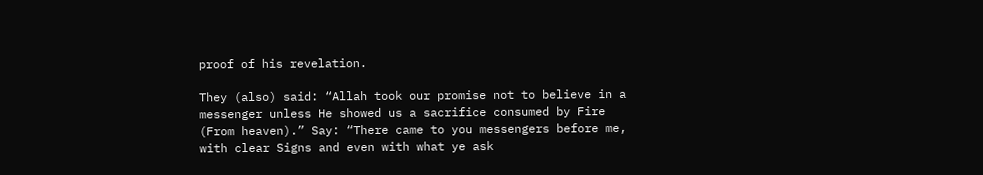proof of his revelation.

They (also) said: “Allah took our promise not to believe in a messenger unless He showed us a sacrifice consumed by Fire (From heaven).” Say: “There came to you messengers before me, with clear Signs and even with what ye ask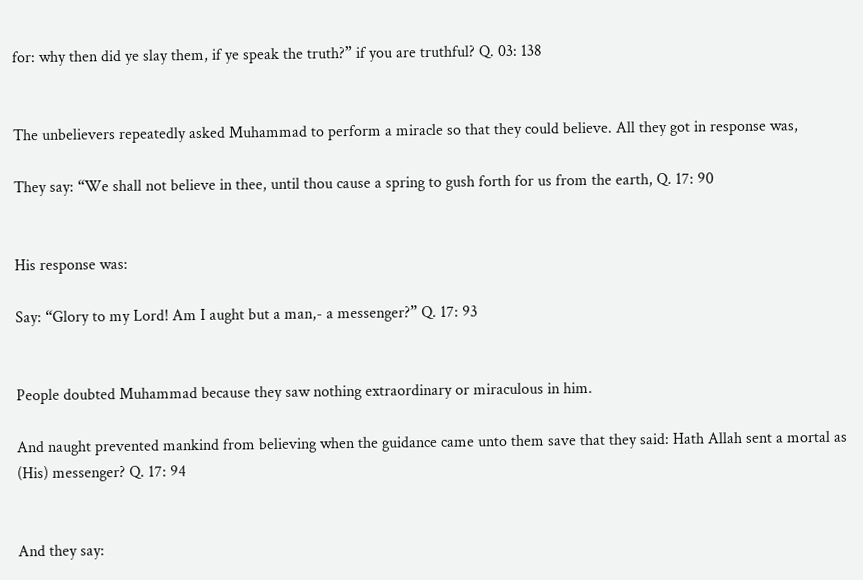for: why then did ye slay them, if ye speak the truth?” if you are truthful? Q. 03: 138


The unbelievers repeatedly asked Muhammad to perform a miracle so that they could believe. All they got in response was,

They say: “We shall not believe in thee, until thou cause a spring to gush forth for us from the earth, Q. 17: 90


His response was:

Say: “Glory to my Lord! Am I aught but a man,- a messenger?” Q. 17: 93


People doubted Muhammad because they saw nothing extraordinary or miraculous in him.

And naught prevented mankind from believing when the guidance came unto them save that they said: Hath Allah sent a mortal as (His) messenger? Q. 17: 94


And they say: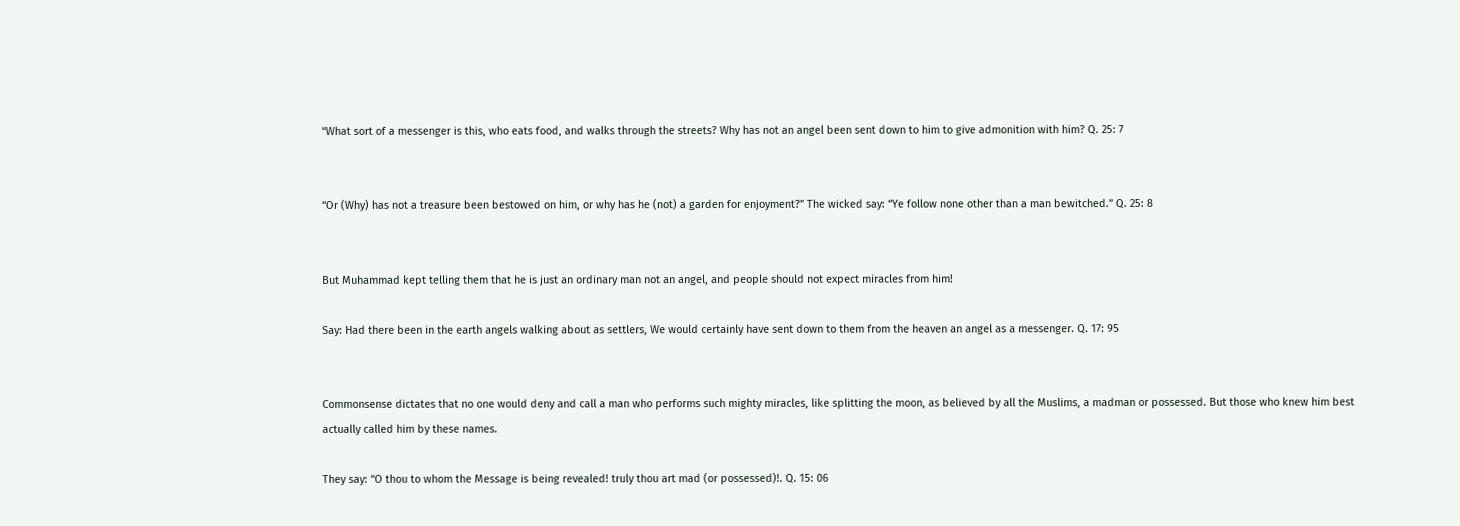“What sort of a messenger is this, who eats food, and walks through the streets? Why has not an angel been sent down to him to give admonition with him? Q. 25: 7


“Or (Why) has not a treasure been bestowed on him, or why has he (not) a garden for enjoyment?” The wicked say: “Ye follow none other than a man bewitched.” Q. 25: 8


But Muhammad kept telling them that he is just an ordinary man not an angel, and people should not expect miracles from him!

Say: Had there been in the earth angels walking about as settlers, We would certainly have sent down to them from the heaven an angel as a messenger. Q. 17: 95


Commonsense dictates that no one would deny and call a man who performs such mighty miracles, like splitting the moon, as believed by all the Muslims, a madman or possessed. But those who knew him best actually called him by these names.

They say: “O thou to whom the Message is being revealed! truly thou art mad (or possessed)!. Q. 15: 06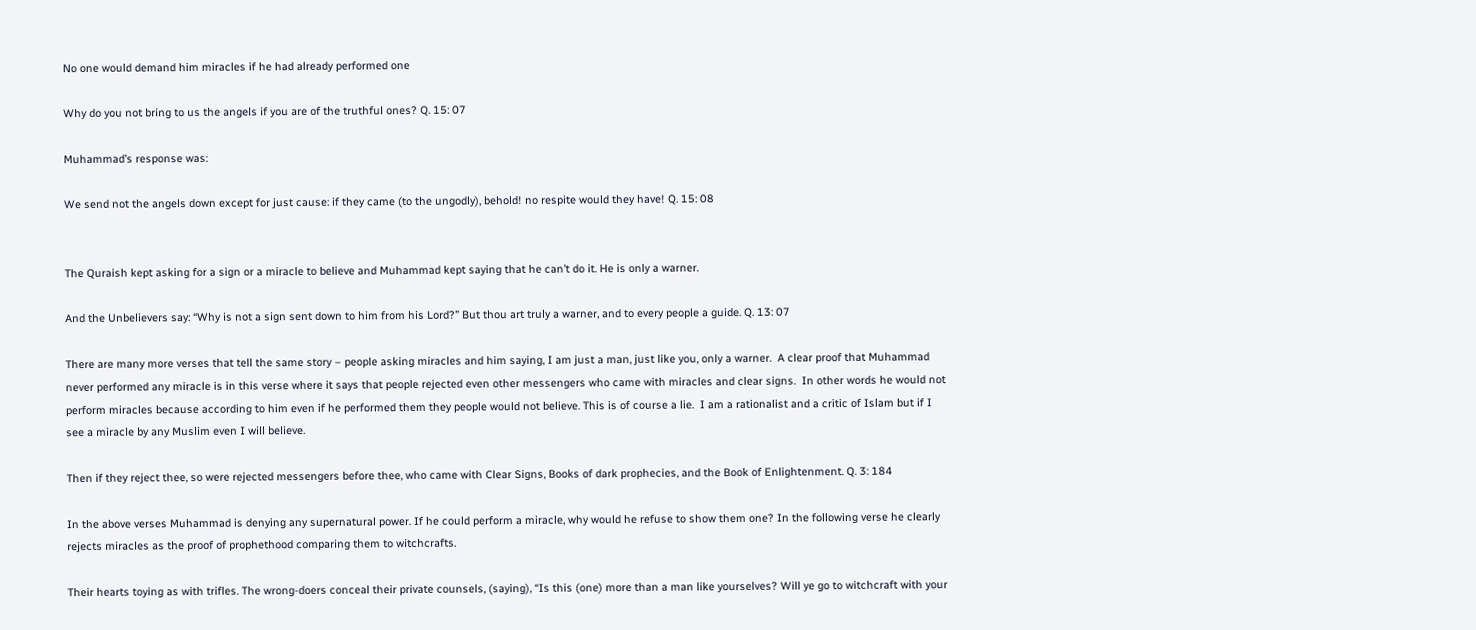No one would demand him miracles if he had already performed one

Why do you not bring to us the angels if you are of the truthful ones? Q. 15: 07

Muhammad’s response was:

We send not the angels down except for just cause: if they came (to the ungodly), behold! no respite would they have! Q. 15: 08


The Quraish kept asking for a sign or a miracle to believe and Muhammad kept saying that he can’t do it. He is only a warner.

And the Unbelievers say: “Why is not a sign sent down to him from his Lord?” But thou art truly a warner, and to every people a guide. Q. 13: 07

There are many more verses that tell the same story – people asking miracles and him saying, I am just a man, just like you, only a warner.  A clear proof that Muhammad never performed any miracle is in this verse where it says that people rejected even other messengers who came with miracles and clear signs.  In other words he would not perform miracles because according to him even if he performed them they people would not believe. This is of course a lie.  I am a rationalist and a critic of Islam but if I see a miracle by any Muslim even I will believe.

Then if they reject thee, so were rejected messengers before thee, who came with Clear Signs, Books of dark prophecies, and the Book of Enlightenment. Q. 3: 184

In the above verses Muhammad is denying any supernatural power. If he could perform a miracle, why would he refuse to show them one? In the following verse he clearly rejects miracles as the proof of prophethood comparing them to witchcrafts.

Their hearts toying as with trifles. The wrong-doers conceal their private counsels, (saying), “Is this (one) more than a man like yourselves? Will ye go to witchcraft with your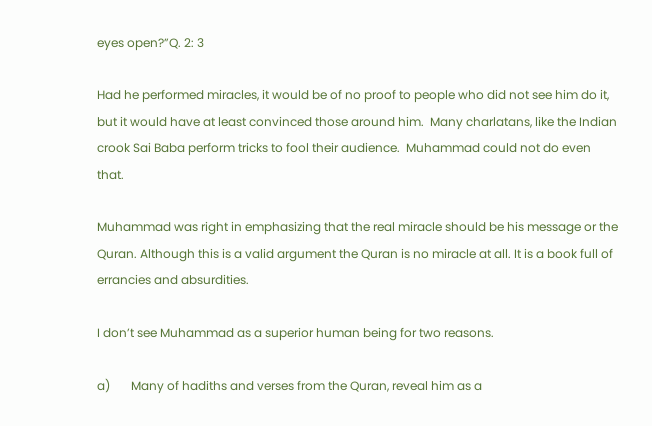eyes open?”Q. 2: 3

Had he performed miracles, it would be of no proof to people who did not see him do it, but it would have at least convinced those around him.  Many charlatans, like the Indian crook Sai Baba perform tricks to fool their audience.  Muhammad could not do even that.

Muhammad was right in emphasizing that the real miracle should be his message or the Quran. Although this is a valid argument the Quran is no miracle at all. It is a book full of errancies and absurdities.

I don’t see Muhammad as a superior human being for two reasons.

a)       Many of hadiths and verses from the Quran, reveal him as a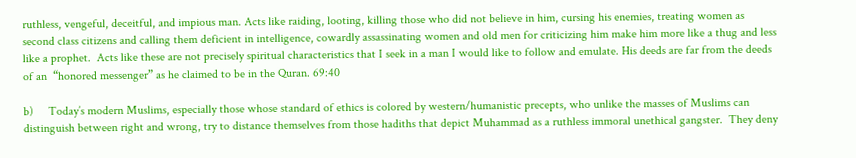ruthless, vengeful, deceitful, and impious man. Acts like raiding, looting, killing those who did not believe in him, cursing his enemies, treating women as second class citizens and calling them deficient in intelligence, cowardly assassinating women and old men for criticizing him make him more like a thug and less like a prophet.  Acts like these are not precisely spiritual characteristics that I seek in a man I would like to follow and emulate. His deeds are far from the deeds of an  “honored messenger” as he claimed to be in the Quran. 69:40

b)     Today’s modern Muslims, especially those whose standard of ethics is colored by western/humanistic precepts, who unlike the masses of Muslims can distinguish between right and wrong, try to distance themselves from those hadiths that depict Muhammad as a ruthless immoral unethical gangster.  They deny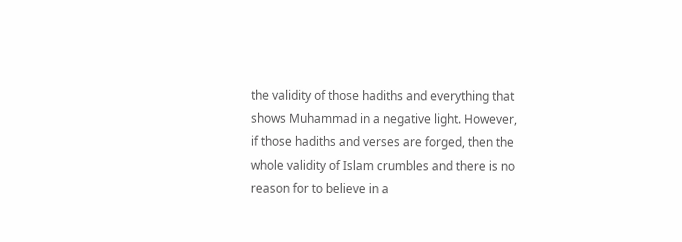the validity of those hadiths and everything that shows Muhammad in a negative light. However, if those hadiths and verses are forged, then the whole validity of Islam crumbles and there is no reason for to believe in a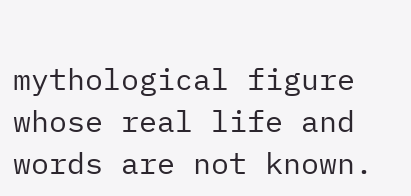mythological figure whose real life and words are not known.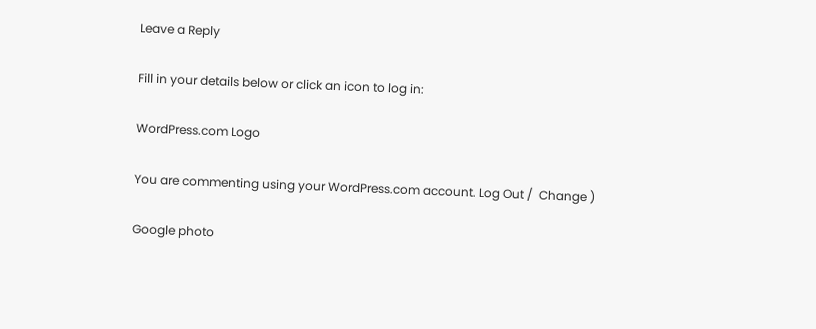Leave a Reply

Fill in your details below or click an icon to log in:

WordPress.com Logo

You are commenting using your WordPress.com account. Log Out /  Change )

Google photo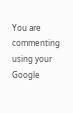You are commenting using your Google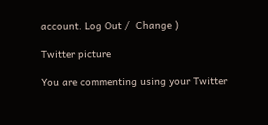account. Log Out /  Change )

Twitter picture

You are commenting using your Twitter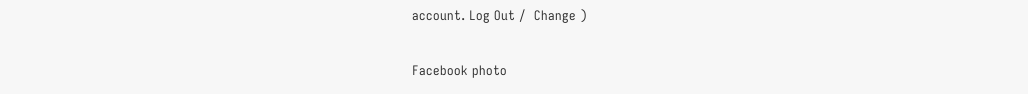account. Log Out /  Change )

Facebook photo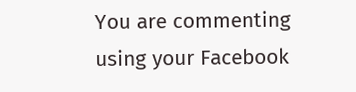You are commenting using your Facebook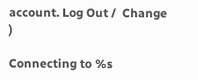account. Log Out /  Change )

Connecting to %s